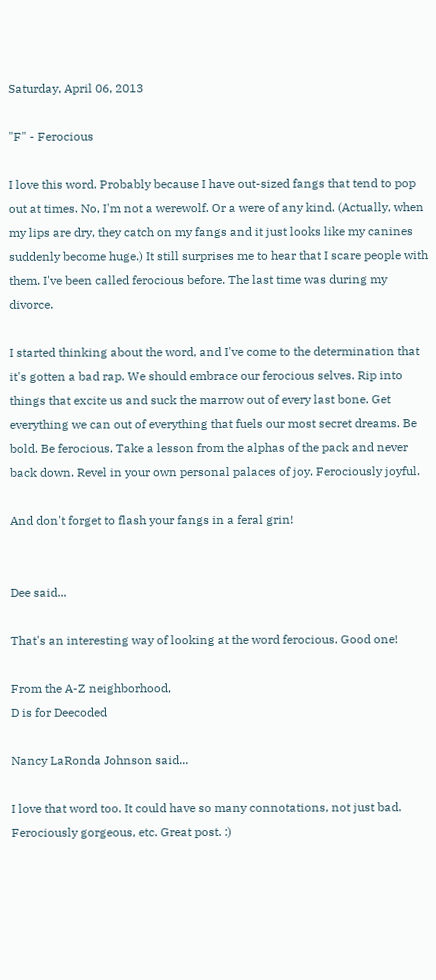Saturday, April 06, 2013

"F" - Ferocious

I love this word. Probably because I have out-sized fangs that tend to pop out at times. No, I'm not a werewolf. Or a were of any kind. (Actually, when my lips are dry, they catch on my fangs and it just looks like my canines suddenly become huge.) It still surprises me to hear that I scare people with them. I've been called ferocious before. The last time was during my divorce.

I started thinking about the word, and I've come to the determination that it's gotten a bad rap. We should embrace our ferocious selves. Rip into things that excite us and suck the marrow out of every last bone. Get everything we can out of everything that fuels our most secret dreams. Be bold. Be ferocious. Take a lesson from the alphas of the pack and never back down. Revel in your own personal palaces of joy. Ferociously joyful.

And don't forget to flash your fangs in a feral grin!


Dee said...

That's an interesting way of looking at the word ferocious. Good one!

From the A-Z neighborhood,
D is for Deecoded

Nancy LaRonda Johnson said...

I love that word too. It could have so many connotations, not just bad. Ferociously gorgeous, etc. Great post. :)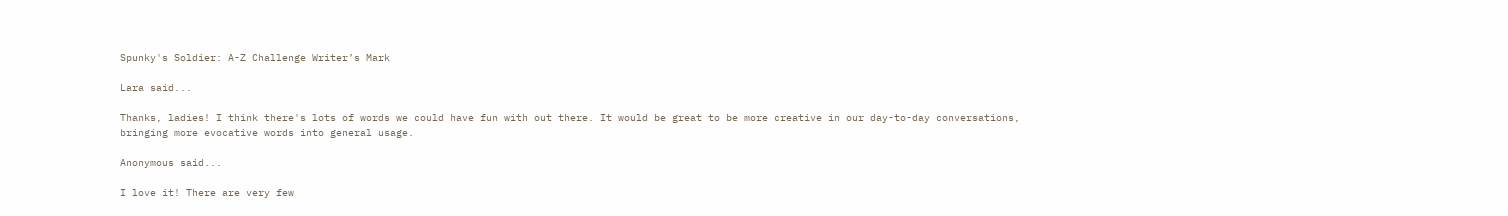Spunky's Soldier: A-Z Challenge Writer’s Mark

Lara said...

Thanks, ladies! I think there's lots of words we could have fun with out there. It would be great to be more creative in our day-to-day conversations, bringing more evocative words into general usage.

Anonymous said...

I love it! There are very few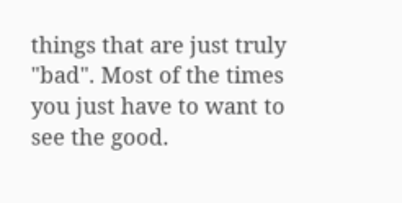things that are just truly "bad". Most of the times you just have to want to see the good.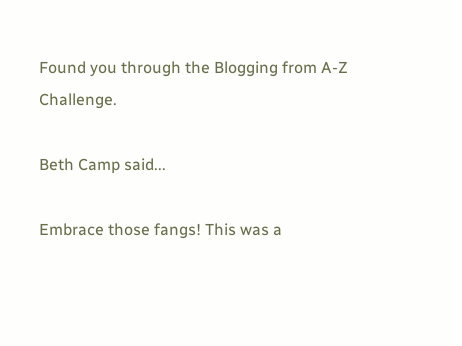Found you through the Blogging from A-Z Challenge.

Beth Camp said...

Embrace those fangs! This was a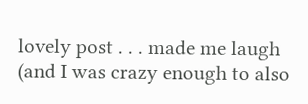lovely post . . . made me laugh (and I was crazy enough to also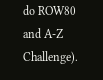do ROW80 and A-Z Challenge).